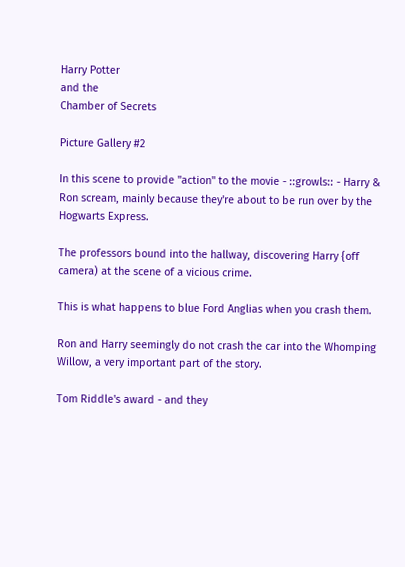Harry Potter
and the
Chamber of Secrets

Picture Gallery #2

In this scene to provide "action" to the movie - ::growls:: - Harry & Ron scream, mainly because they're about to be run over by the Hogwarts Express.

The professors bound into the hallway, discovering Harry {off camera) at the scene of a vicious crime.

This is what happens to blue Ford Anglias when you crash them.

Ron and Harry seemingly do not crash the car into the Whomping Willow, a very important part of the story.

Tom Riddle's award - and they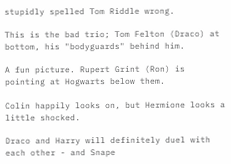stupidly spelled Tom Riddle wrong.

This is the bad trio; Tom Felton (Draco) at bottom, his "bodyguards" behind him.

A fun picture. Rupert Grint (Ron) is pointing at Hogwarts below them.

Colin happily looks on, but Hermione looks a little shocked.

Draco and Harry will definitely duel with each other - and Snape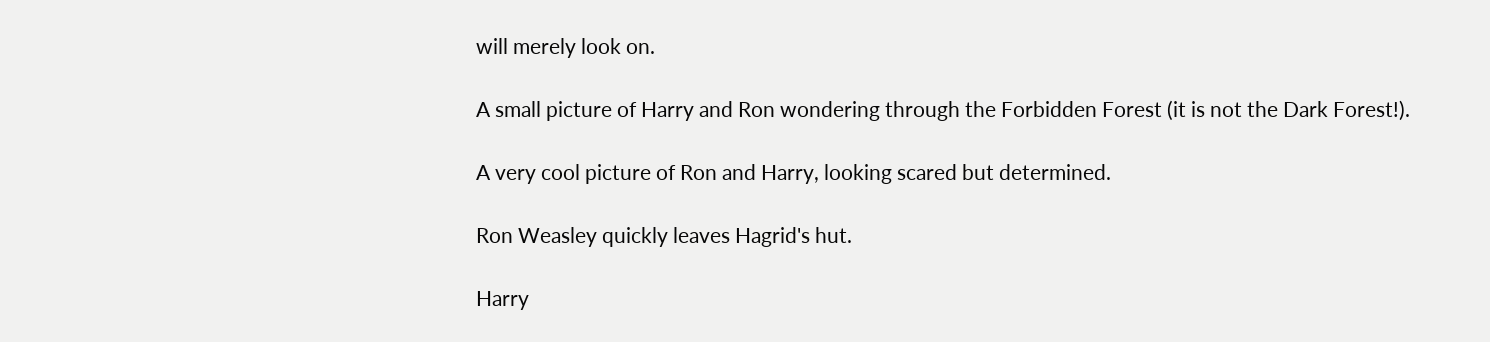will merely look on.

A small picture of Harry and Ron wondering through the Forbidden Forest (it is not the Dark Forest!).

A very cool picture of Ron and Harry, looking scared but determined.

Ron Weasley quickly leaves Hagrid's hut.

Harry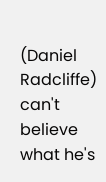(Daniel Radcliffe) can't believe what he's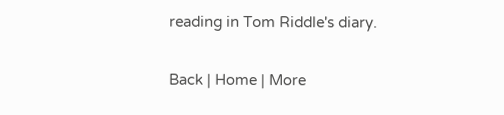reading in Tom Riddle's diary.

Back | Home | More